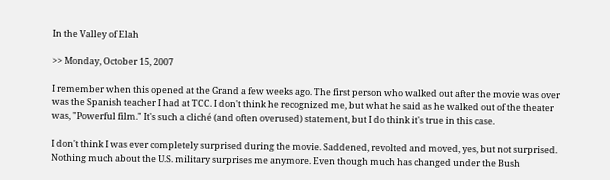In the Valley of Elah

>> Monday, October 15, 2007

I remember when this opened at the Grand a few weeks ago. The first person who walked out after the movie was over was the Spanish teacher I had at TCC. I don't think he recognized me, but what he said as he walked out of the theater was, "Powerful film." It's such a cliché (and often overused) statement, but I do think it's true in this case.

I don't think I was ever completely surprised during the movie. Saddened, revolted and moved, yes, but not surprised. Nothing much about the U.S. military surprises me anymore. Even though much has changed under the Bush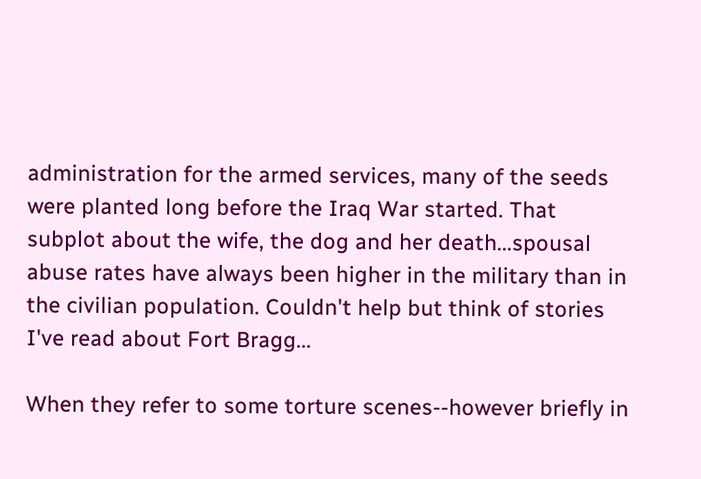administration for the armed services, many of the seeds were planted long before the Iraq War started. That subplot about the wife, the dog and her death...spousal abuse rates have always been higher in the military than in the civilian population. Couldn't help but think of stories I've read about Fort Bragg...

When they refer to some torture scenes--however briefly in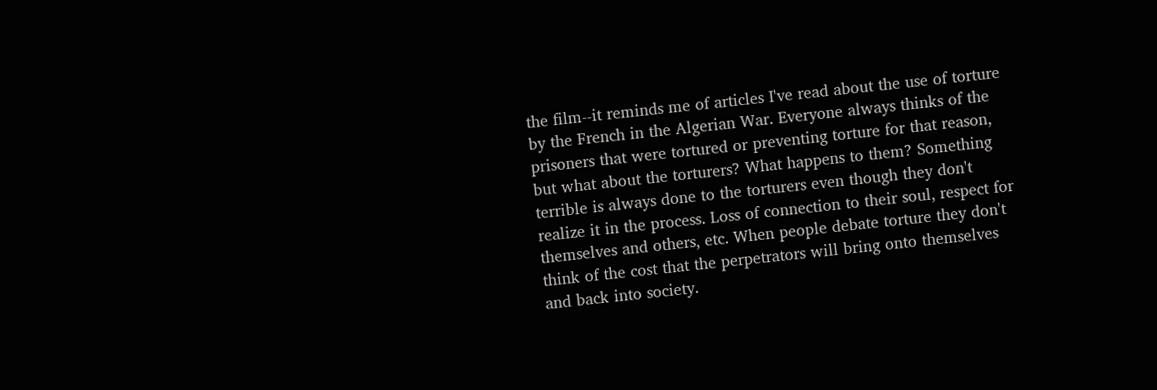the film--it reminds me of articles I've read about the use of torture by the French in the Algerian War. Everyone always thinks of the prisoners that were tortured or preventing torture for that reason, but what about the torturers? What happens to them? Something terrible is always done to the torturers even though they don't realize it in the process. Loss of connection to their soul, respect for themselves and others, etc. When people debate torture they don't think of the cost that the perpetrators will bring onto themselves and back into society.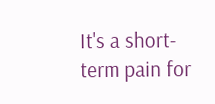It's a short-term pain for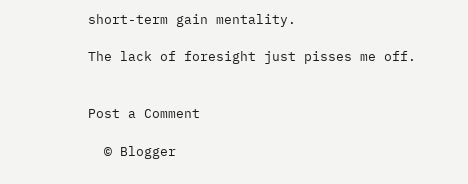short-term gain mentality.

The lack of foresight just pisses me off.


Post a Comment

  © Blogger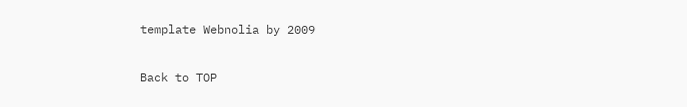template Webnolia by 2009

Back to TOP